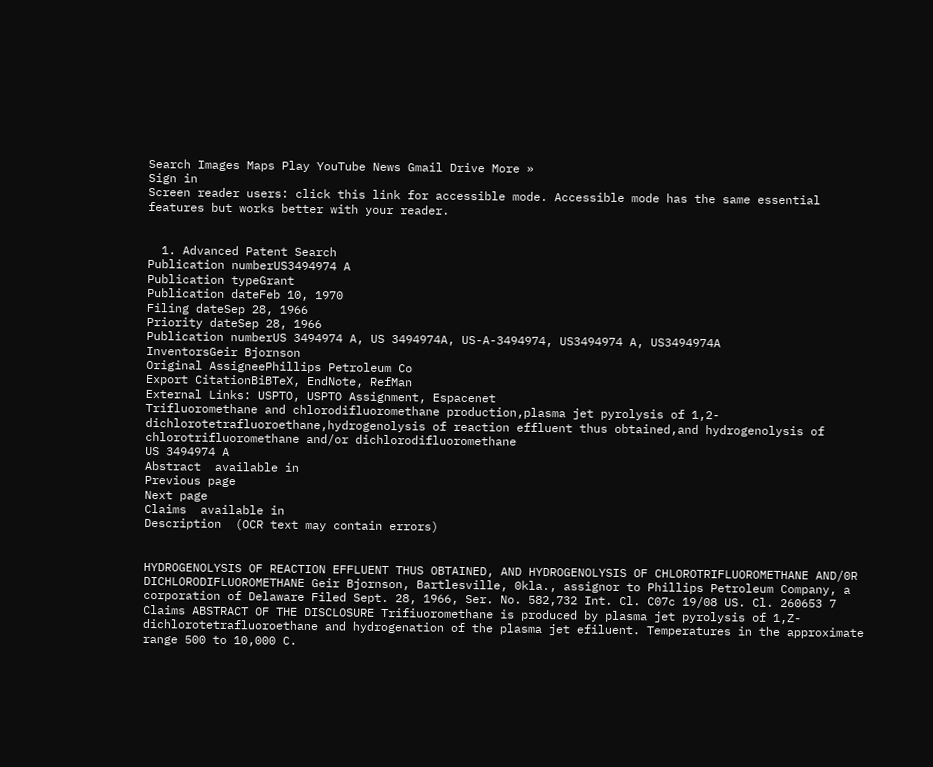Search Images Maps Play YouTube News Gmail Drive More »
Sign in
Screen reader users: click this link for accessible mode. Accessible mode has the same essential features but works better with your reader.


  1. Advanced Patent Search
Publication numberUS3494974 A
Publication typeGrant
Publication dateFeb 10, 1970
Filing dateSep 28, 1966
Priority dateSep 28, 1966
Publication numberUS 3494974 A, US 3494974A, US-A-3494974, US3494974 A, US3494974A
InventorsGeir Bjornson
Original AssigneePhillips Petroleum Co
Export CitationBiBTeX, EndNote, RefMan
External Links: USPTO, USPTO Assignment, Espacenet
Trifluoromethane and chlorodifluoromethane production,plasma jet pyrolysis of 1,2-dichlorotetrafluoroethane,hydrogenolysis of reaction effluent thus obtained,and hydrogenolysis of chlorotrifluoromethane and/or dichlorodifluoromethane
US 3494974 A
Abstract  available in
Previous page
Next page
Claims  available in
Description  (OCR text may contain errors)


HYDROGENOLYSIS OF REACTION EFFLUENT THUS OBTAINED, AND HYDROGENOLYSIS OF CHLOROTRIFLUOROMETHANE AND/0R DICHLORODIFLUOROMETHANE Geir Bjornson, Bartlesville, 0kla., assignor to Phillips Petroleum Company, a corporation of Delaware Filed Sept. 28, 1966, Ser. No. 582,732 Int. Cl. C07c 19/08 US. Cl. 260653 7 Claims ABSTRACT OF THE DISCLOSURE Trifiuoromethane is produced by plasma jet pyrolysis of 1,Z-dichlorotetrafluoroethane and hydrogenation of the plasma jet efiluent. Temperatures in the approximate range 500 to 10,000 C.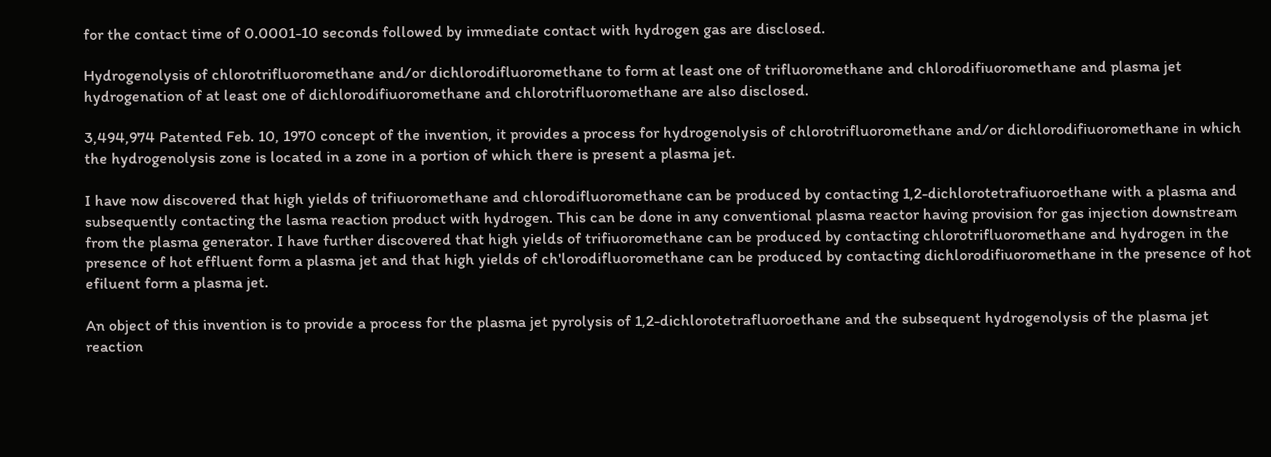for the contact time of 0.0001-10 seconds followed by immediate contact with hydrogen gas are disclosed.

Hydrogenolysis of chlorotrifluoromethane and/or dichlorodifluoromethane to form at least one of trifluoromethane and chlorodifiuoromethane and plasma jet hydrogenation of at least one of dichlorodifiuoromethane and chlorotrifluoromethane are also disclosed.

3,494,974 Patented Feb. 10, 1970 concept of the invention, it provides a process for hydrogenolysis of chlorotrifluoromethane and/or dichlorodifiuoromethane in which the hydrogenolysis zone is located in a zone in a portion of which there is present a plasma jet.

I have now discovered that high yields of trifiuoromethane and chlorodifluoromethane can be produced by contacting 1,2-dichlorotetrafiuoroethane with a plasma and subsequently contacting the lasma reaction product with hydrogen. This can be done in any conventional plasma reactor having provision for gas injection downstream from the plasma generator. I have further discovered that high yields of trifiuoromethane can be produced by contacting chlorotrifluoromethane and hydrogen in the presence of hot effluent form a plasma jet and that high yields of ch'lorodifluoromethane can be produced by contacting dichlorodifiuoromethane in the presence of hot efiluent form a plasma jet.

An object of this invention is to provide a process for the plasma jet pyrolysis of 1,2-dichlorotetrafluoroethane and the subsequent hydrogenolysis of the plasma jet reaction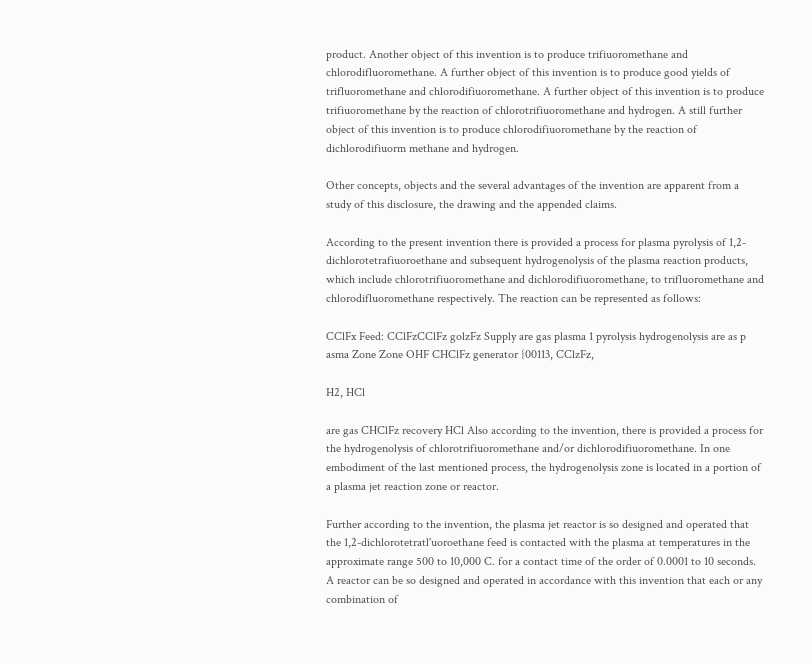product. Another object of this invention is to produce trifiuoromethane and chlorodifluoromethane. A further object of this invention is to produce good yields of trifluoromethane and chlorodifiuoromethane. A further object of this invention is to produce trifiuoromethane by the reaction of chlorotrifiuoromethane and hydrogen. A still further object of this invention is to produce chlorodifiuoromethane by the reaction of dichlorodifiuorm methane and hydrogen.

Other concepts, objects and the several advantages of the invention are apparent from a study of this disclosure, the drawing and the appended claims.

According to the present invention there is provided a process for plasma pyrolysis of 1,2-dichlorotetrafiuoroethane and subsequent hydrogenolysis of the plasma reaction products, which include chlorotrifiuoromethane and dichlorodifiuoromethane, to trifluoromethane and chlorodifluoromethane respectively. The reaction can be represented as follows:

CClFx Feed: CClFzCClFz golzFz Supply are gas plasma 1 pyrolysis hydrogenolysis are as p asma Zone Zone OHF CHClFz generator {00113, CClzFz,

H2, HCl

are gas CHClFz recovery HCl Also according to the invention, there is provided a process for the hydrogenolysis of chlorotrifiuoromethane and/or dichlorodifiuoromethane. In one embodiment of the last mentioned process, the hydrogenolysis zone is located in a portion of a plasma jet reaction zone or reactor.

Further according to the invention, the plasma jet reactor is so designed and operated that the 1,2-dichlorotetratl'uoroethane feed is contacted with the plasma at temperatures in the approximate range 500 to 10,000 C. for a contact time of the order of 0.0001 to 10 seconds. A reactor can be so designed and operated in accordance with this invention that each or any combination of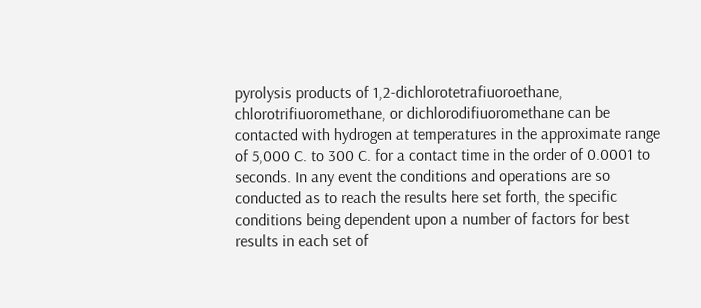pyrolysis products of 1,2-dichlorotetrafiuoroethane, chlorotrifiuoromethane, or dichlorodifiuoromethane can be contacted with hydrogen at temperatures in the approximate range of 5,000 C. to 300 C. for a contact time in the order of 0.0001 to seconds. In any event the conditions and operations are so conducted as to reach the results here set forth, the specific conditions being dependent upon a number of factors for best results in each set of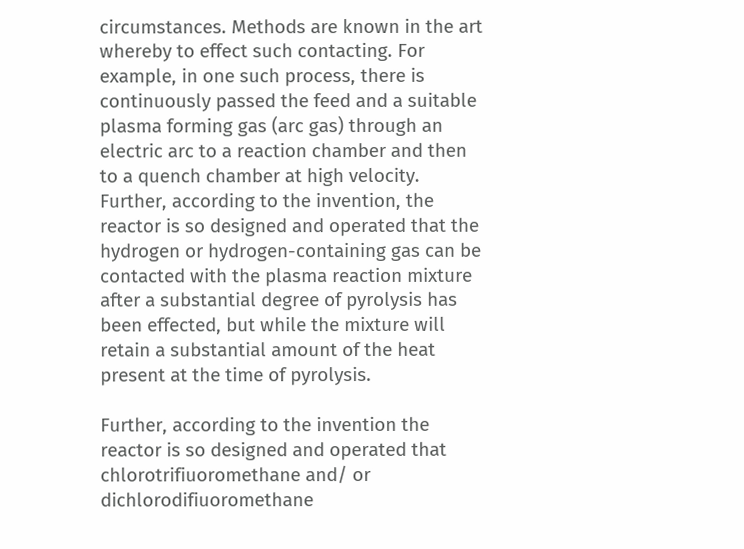circumstances. Methods are known in the art whereby to effect such contacting. For example, in one such process, there is continuously passed the feed and a suitable plasma forming gas (arc gas) through an electric arc to a reaction chamber and then to a quench chamber at high velocity. Further, according to the invention, the reactor is so designed and operated that the hydrogen or hydrogen-containing gas can be contacted with the plasma reaction mixture after a substantial degree of pyrolysis has been effected, but while the mixture will retain a substantial amount of the heat present at the time of pyrolysis.

Further, according to the invention the reactor is so designed and operated that chlorotrifiuoromethane and/ or dichlorodifiuoromethane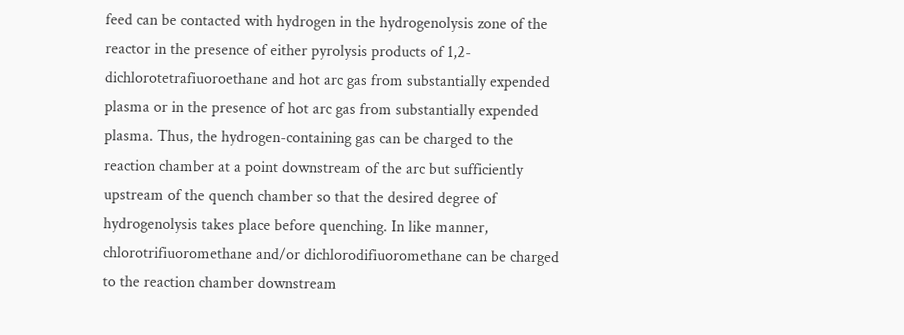feed can be contacted with hydrogen in the hydrogenolysis zone of the reactor in the presence of either pyrolysis products of 1,2-dichlorotetrafiuoroethane and hot arc gas from substantially expended plasma or in the presence of hot arc gas from substantially expended plasma. Thus, the hydrogen-containing gas can be charged to the reaction chamber at a point downstream of the arc but sufficiently upstream of the quench chamber so that the desired degree of hydrogenolysis takes place before quenching. In like manner, chlorotrifiuoromethane and/or dichlorodifiuoromethane can be charged to the reaction chamber downstream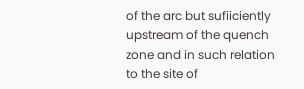of the arc but sufiiciently upstream of the quench zone and in such relation to the site of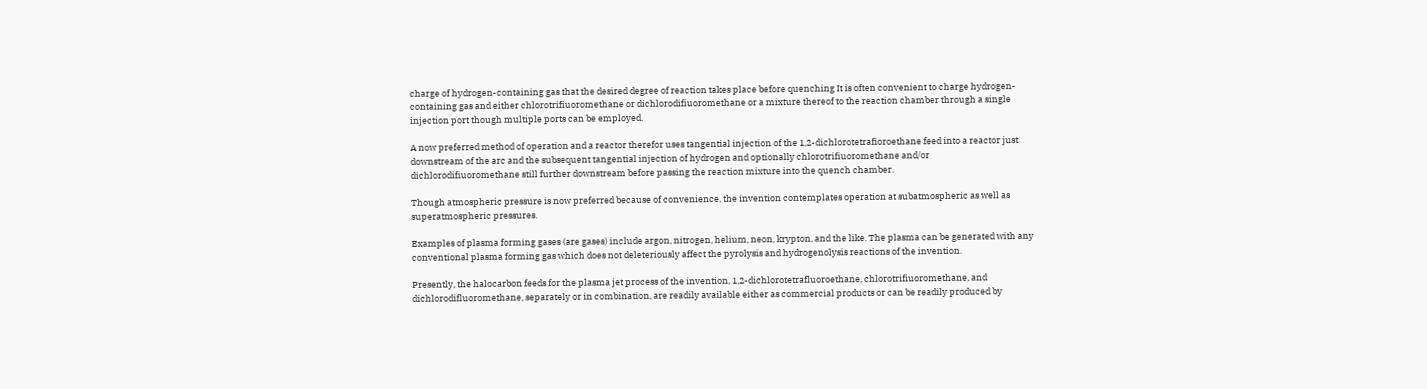charge of hydrogen-containing gas that the desired degree of reaction takes place before quenching It is often convenient to charge hydrogen-containing gas and either chlorotrifiuoromethane or dichlorodifiuoromethane or a mixture thereof to the reaction chamber through a single injection port though multiple ports can be employed.

A now preferred method of operation and a reactor therefor uses tangential injection of the 1,2-dichlorotetrafioroethane feed into a reactor just downstream of the arc and the subsequent tangential injection of hydrogen and optionally chlorotrifiuoromethane and/or dichlorodifiuoromethane still further downstream before passing the reaction mixture into the quench chamber.

Though atmospheric pressure is now preferred because of convenience, the invention contemplates operation at subatmospheric as well as superatmospheric pressures.

Examples of plasma forming gases (are gases) include argon, nitrogen, helium, neon, krypton, and the like. The plasma can be generated with any conventional plasma forming gas which does not deleteriously affect the pyrolysis and hydrogenolysis reactions of the invention.

Presently, the halocarbon feeds for the plasma jet process of the invention, 1,2-dichlorotetrafluoroethane, chlorotrifiuoromethane, and dichlorodifluoromethane, separately or in combination, are readily available either as commercial products or can be readily produced by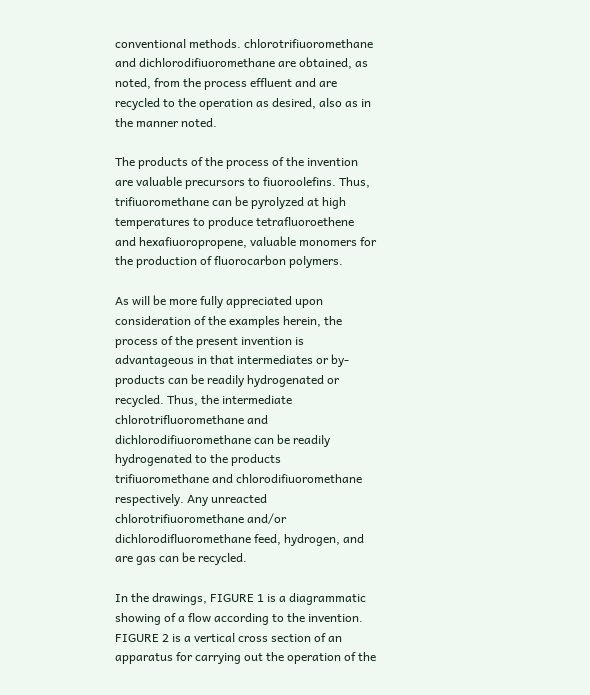conventional methods. chlorotrifiuoromethane and dichlorodifiuoromethane are obtained, as noted, from the process effluent and are recycled to the operation as desired, also as in the manner noted.

The products of the process of the invention are valuable precursors to fiuoroolefins. Thus, trifiuoromethane can be pyrolyzed at high temperatures to produce tetrafluoroethene and hexafiuoropropene, valuable monomers for the production of fluorocarbon polymers.

As will be more fully appreciated upon consideration of the examples herein, the process of the present invention is advantageous in that intermediates or by-products can be readily hydrogenated or recycled. Thus, the intermediate chlorotrifluoromethane and dichlorodifiuoromethane can be readily hydrogenated to the products trifiuoromethane and chlorodifiuoromethane respectively. Any unreacted chlorotrifiuoromethane and/or dichlorodifluoromethane feed, hydrogen, and are gas can be recycled.

In the drawings, FIGURE 1 is a diagrammatic showing of a flow according to the invention. FIGURE 2 is a vertical cross section of an apparatus for carrying out the operation of the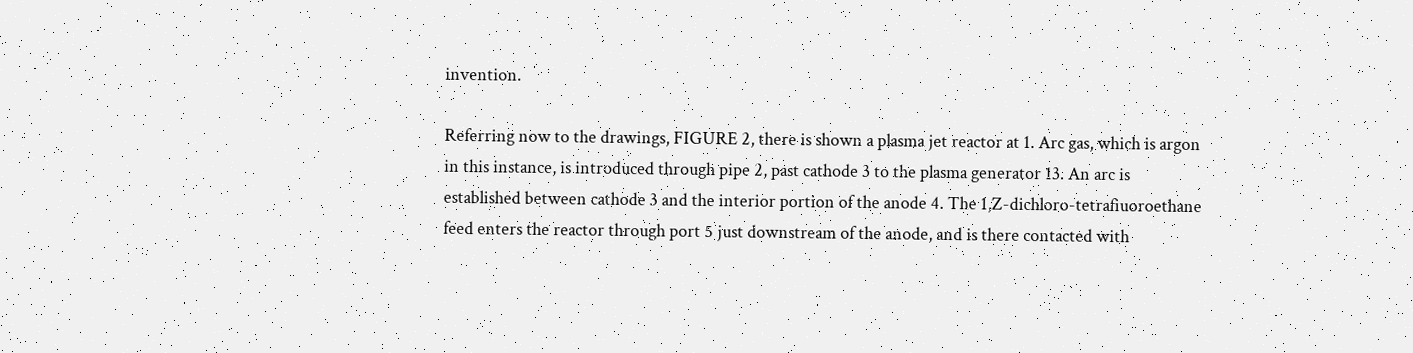invention.

Referring now to the drawings, FIGURE 2, there is shown a plasma jet reactor at 1. Arc gas, which is argon in this instance, is introduced through pipe 2, past cathode 3 to the plasma generator 13. An arc is established between cathode 3 and the interior portion of the anode 4. The 1,Z-dichloro-tetrafiuoroethane feed enters the reactor through port 5 just downstream of the anode, and is there contacted with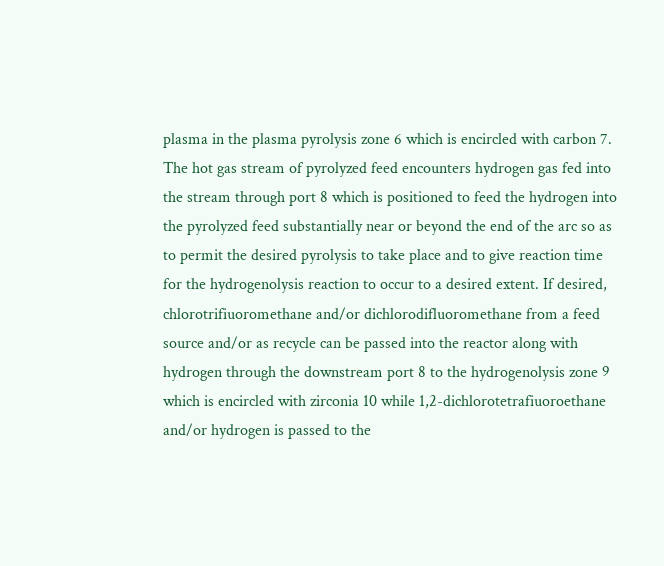plasma in the plasma pyrolysis zone 6 which is encircled with carbon 7. The hot gas stream of pyrolyzed feed encounters hydrogen gas fed into the stream through port 8 which is positioned to feed the hydrogen into the pyrolyzed feed substantially near or beyond the end of the arc so as to permit the desired pyrolysis to take place and to give reaction time for the hydrogenolysis reaction to occur to a desired extent. If desired, chlorotrifiuoromethane and/or dichlorodifluoromethane from a feed source and/or as recycle can be passed into the reactor along with hydrogen through the downstream port 8 to the hydrogenolysis zone 9 which is encircled with zirconia 10 while 1,2-dichlorotetrafiuoroethane and/or hydrogen is passed to the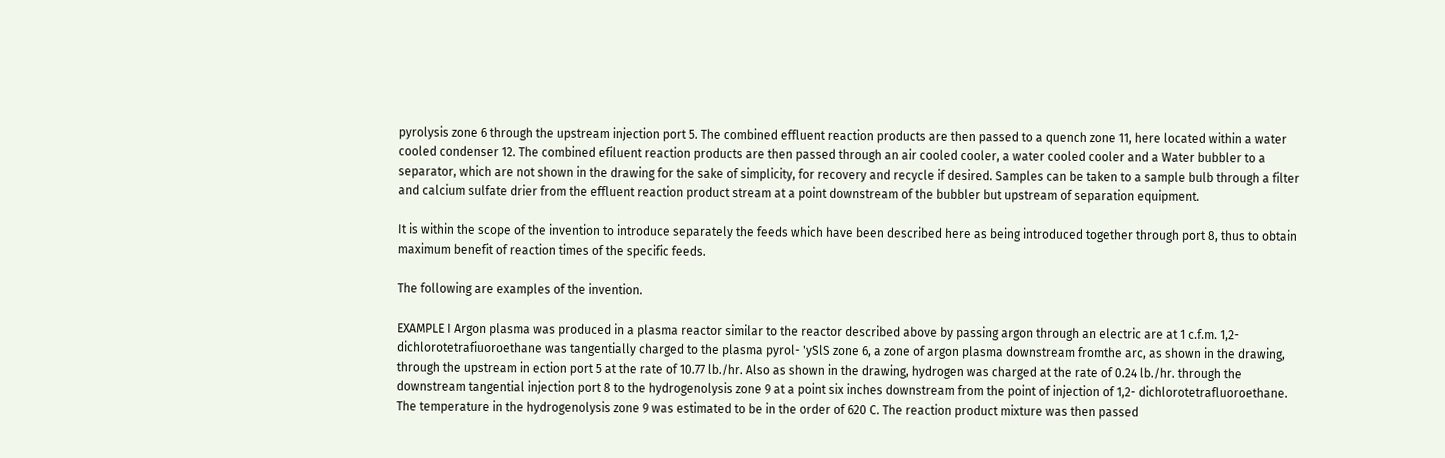pyrolysis zone 6 through the upstream injection port 5. The combined effluent reaction products are then passed to a quench zone 11, here located within a water cooled condenser 12. The combined efiluent reaction products are then passed through an air cooled cooler, a water cooled cooler and a Water bubbler to a separator, which are not shown in the drawing for the sake of simplicity, for recovery and recycle if desired. Samples can be taken to a sample bulb through a filter and calcium sulfate drier from the effluent reaction product stream at a point downstream of the bubbler but upstream of separation equipment.

It is within the scope of the invention to introduce separately the feeds which have been described here as being introduced together through port 8, thus to obtain maximum benefit of reaction times of the specific feeds.

The following are examples of the invention.

EXAMPLE I Argon plasma was produced in a plasma reactor similar to the reactor described above by passing argon through an electric are at 1 c.f.m. 1,2-dichlorotetrafiuoroethane was tangentially charged to the plasma pyrol- 'ySlS zone 6, a zone of argon plasma downstream fromthe arc, as shown in the drawing, through the upstream in ection port 5 at the rate of 10.77 lb./hr. Also as shown in the drawing, hydrogen was charged at the rate of 0.24 lb./hr. through the downstream tangential injection port 8 to the hydrogenolysis zone 9 at a point six inches downstream from the point of injection of 1,2- dichlorotetrafluoroethane. The temperature in the hydrogenolysis zone 9 was estimated to be in the order of 620 C. The reaction product mixture was then passed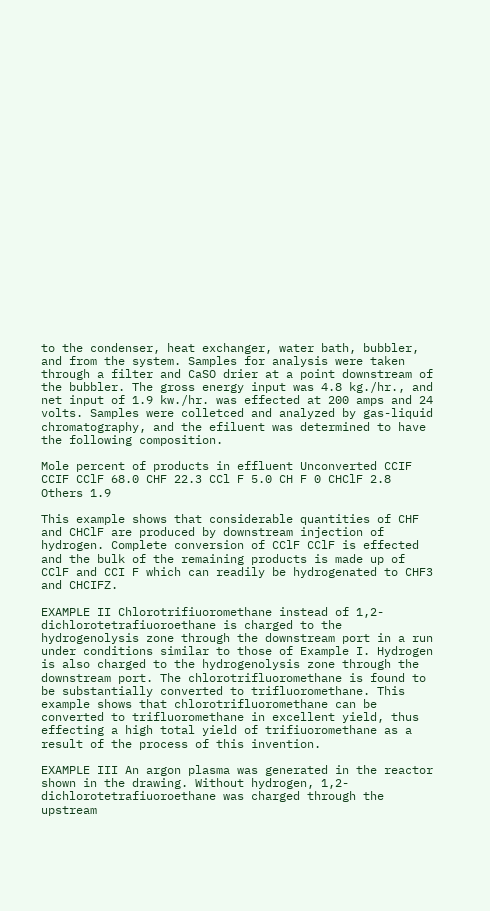to the condenser, heat exchanger, water bath, bubbler, and from the system. Samples for analysis were taken through a filter and CaSO drier at a point downstream of the bubbler. The gross energy input was 4.8 kg./hr., and net input of 1.9 kw./hr. was effected at 200 amps and 24 volts. Samples were colletced and analyzed by gas-liquid chromatography, and the efiluent was determined to have the following composition.

Mole percent of products in effluent Unconverted CCIF CCIF CClF 68.0 CHF 22.3 CCl F 5.0 CH F 0 CHClF 2.8 Others 1.9

This example shows that considerable quantities of CHF and CHClF are produced by downstream injection of hydrogen. Complete conversion of CClF CClF is effected and the bulk of the remaining products is made up of CClF and CCI F which can readily be hydrogenated to CHF3 and CHCIFZ.

EXAMPLE II Chlorotrifiuoromethane instead of 1,2-dichlorotetrafiuoroethane is charged to the hydrogenolysis zone through the downstream port in a run under conditions similar to those of Example I. Hydrogen is also charged to the hydrogenolysis zone through the downstream port. The chlorotrifluoromethane is found to be substantially converted to trifluoromethane. This example shows that chlorotrifluoromethane can be converted to trifluoromethane in excellent yield, thus effecting a high total yield of trifiuoromethane as a result of the process of this invention.

EXAMPLE III An argon plasma was generated in the reactor shown in the drawing. Without hydrogen, 1,2-dichlorotetrafiuoroethane was charged through the upstream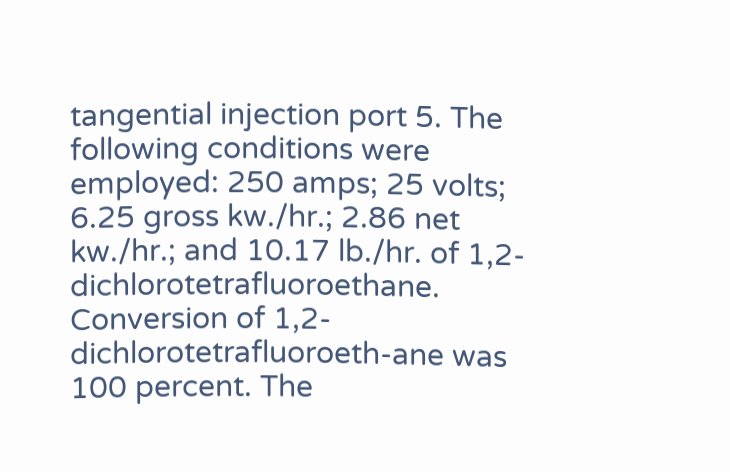tangential injection port 5. The following conditions were employed: 250 amps; 25 volts; 6.25 gross kw./hr.; 2.86 net kw./hr.; and 10.17 lb./hr. of 1,2-dichlorotetrafluoroethane. Conversion of 1,2-dichlorotetrafluoroeth-ane was 100 percent. The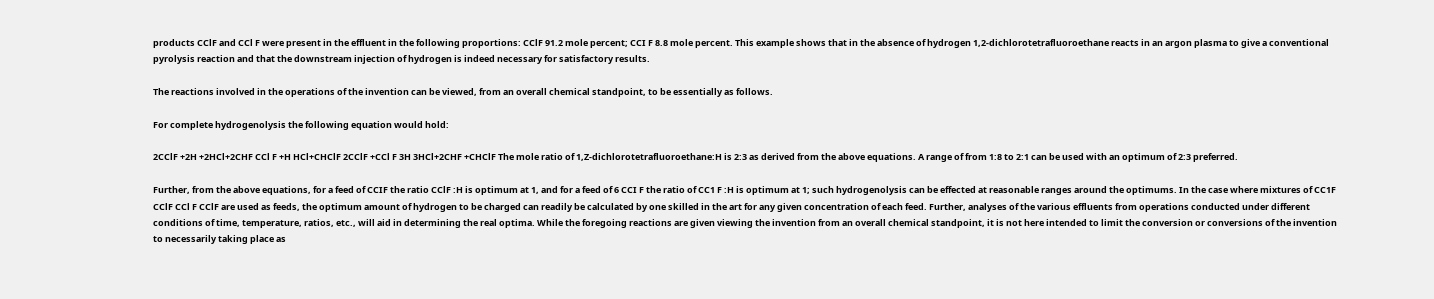products CClF and CCl F were present in the effluent in the following proportions: CClF 91.2 mole percent; CCI F 8.8 mole percent. This example shows that in the absence of hydrogen 1,2-dichlorotetrafluoroethane reacts in an argon plasma to give a conventional pyrolysis reaction and that the downstream injection of hydrogen is indeed necessary for satisfactory results.

The reactions involved in the operations of the invention can be viewed, from an overall chemical standpoint, to be essentially as follows.

For complete hydrogenolysis the following equation would hold:

2CClF +2H +2HCl+2CHF CCl F +H HCl+CHClF 2CClF +CCl F 3H 3HCl+2CHF +CHClF The mole ratio of 1,Z-dichlorotetrafluoroethane:H is 2:3 as derived from the above equations. A range of from 1:8 to 2:1 can be used with an optimum of 2:3 preferred.

Further, from the above equations, for a feed of CCIF the ratio CClF :H is optimum at 1, and for a feed of 6 CCI F the ratio of CC1 F :H is optimum at 1; such hydrogenolysis can be effected at reasonable ranges around the optimums. In the case where mixtures of CC1F CClF CCl F CClF are used as feeds, the optimum amount of hydrogen to be charged can readily be calculated by one skilled in the art for any given concentration of each feed. Further, analyses of the various effluents from operations conducted under different conditions of time, temperature, ratios, etc., will aid in determining the real optima. While the foregoing reactions are given viewing the invention from an overall chemical standpoint, it is not here intended to limit the conversion or conversions of the invention to necessarily taking place as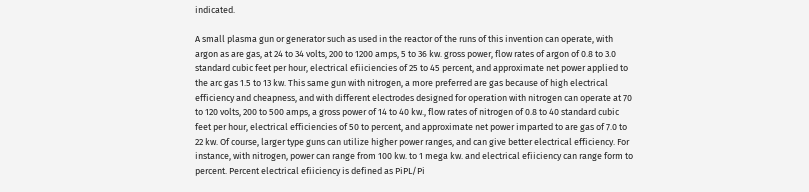indicated.

A small plasma gun or generator such as used in the reactor of the runs of this invention can operate, with argon as are gas, at 24 to 34 volts, 200 to 1200 amps, 5 to 36 kw. gross power, flow rates of argon of 0.8 to 3.0 standard cubic feet per hour, electrical efiiciencies of 25 to 45 percent, and approximate net power applied to the arc gas 1.5 to 13 kw. This same gun with nitrogen, a more preferred are gas because of high electrical efficiency and cheapness, and with different electrodes designed for operation with nitrogen can operate at 70 to 120 volts, 200 to 500 amps, a gross power of 14 to 40 kw., flow rates of nitrogen of 0.8 to 40 standard cubic feet per hour, electrical efficiencies of 50 to percent, and approximate net power imparted to are gas of 7.0 to 22 kw. Of course, larger type guns can utilize higher power ranges, and can give better electrical efficiency. For instance, with nitrogen, power can range from 100 kw. to 1 mega kw. and electrical efiiciency can range form to percent. Percent electrical efiiciency is defined as PiPL/Pi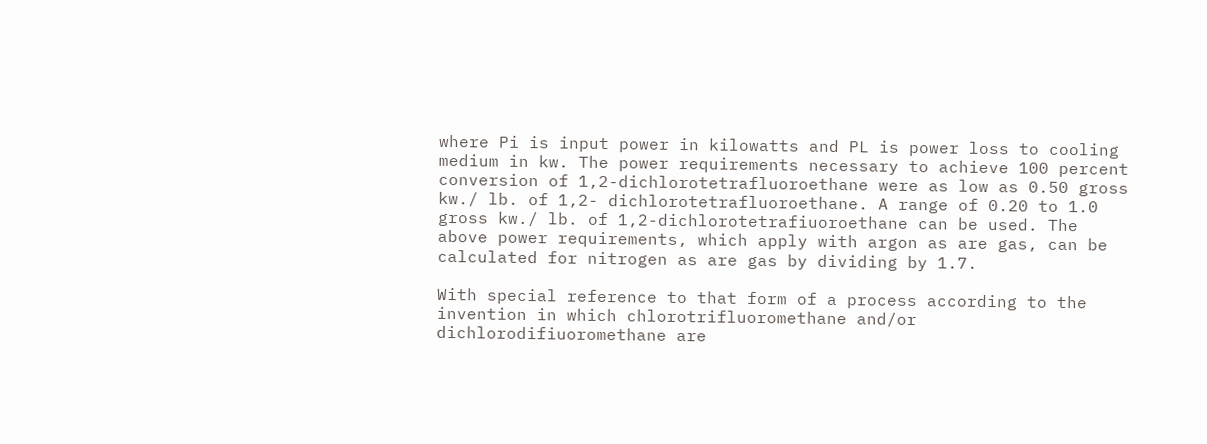where Pi is input power in kilowatts and PL is power loss to cooling medium in kw. The power requirements necessary to achieve 100 percent conversion of 1,2-dichlorotetrafluoroethane were as low as 0.50 gross kw./ lb. of 1,2- dichlorotetrafluoroethane. A range of 0.20 to 1.0 gross kw./ lb. of 1,2-dichlorotetrafiuoroethane can be used. The above power requirements, which apply with argon as are gas, can be calculated for nitrogen as are gas by dividing by 1.7.

With special reference to that form of a process according to the invention in which chlorotrifluoromethane and/or dichlorodifiuoromethane are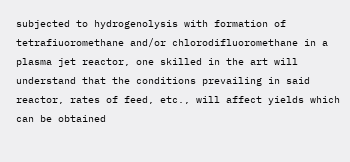subjected to hydrogenolysis with formation of tetrafiuoromethane and/or chlorodifluoromethane in a plasma jet reactor, one skilled in the art will understand that the conditions prevailing in said reactor, rates of feed, etc., will affect yields which can be obtained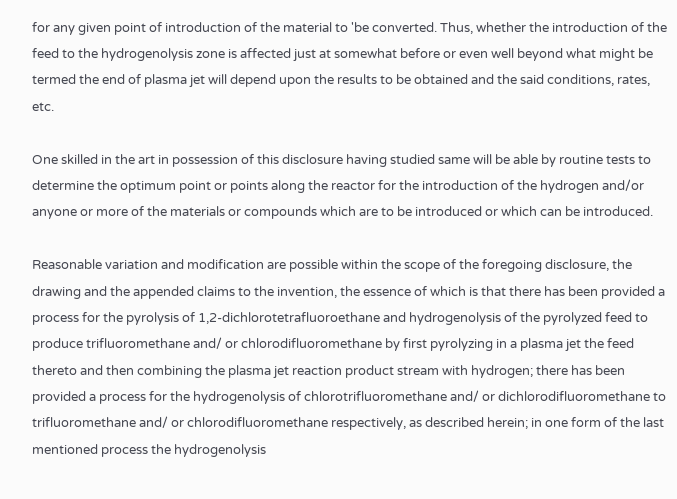for any given point of introduction of the material to 'be converted. Thus, whether the introduction of the feed to the hydrogenolysis zone is affected just at somewhat before or even well beyond what might be termed the end of plasma jet will depend upon the results to be obtained and the said conditions, rates, etc.

One skilled in the art in possession of this disclosure having studied same will be able by routine tests to determine the optimum point or points along the reactor for the introduction of the hydrogen and/or anyone or more of the materials or compounds which are to be introduced or which can be introduced.

Reasonable variation and modification are possible within the scope of the foregoing disclosure, the drawing and the appended claims to the invention, the essence of which is that there has been provided a process for the pyrolysis of 1,2-dichlorotetrafluoroethane and hydrogenolysis of the pyrolyzed feed to produce trifluoromethane and/ or chlorodifluoromethane by first pyrolyzing in a plasma jet the feed thereto and then combining the plasma jet reaction product stream with hydrogen; there has been provided a process for the hydrogenolysis of chlorotrifluoromethane and/ or dichlorodifluoromethane to trifluoromethane and/ or chlorodifluoromethane respectively, as described herein; in one form of the last mentioned process the hydrogenolysis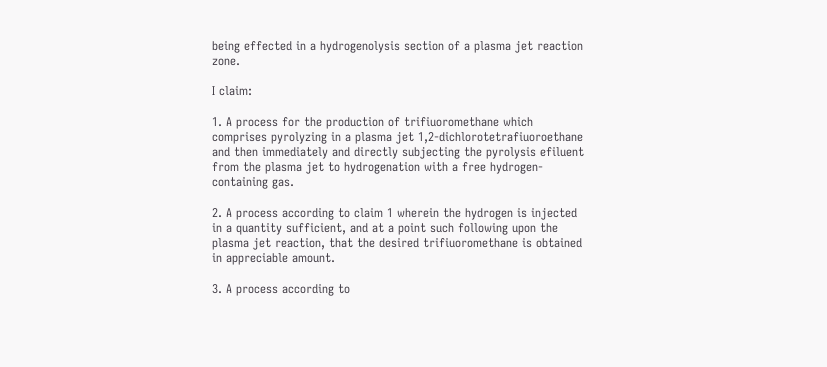being effected in a hydrogenolysis section of a plasma jet reaction zone.

I claim:

1. A process for the production of trifiuoromethane which comprises pyrolyzing in a plasma jet 1,2-dichlorotetrafiuoroethane and then immediately and directly subjecting the pyrolysis efiluent from the plasma jet to hydrogenation with a free hydrogen-containing gas.

2. A process according to claim 1 wherein the hydrogen is injected in a quantity sufficient, and at a point such following upon the plasma jet reaction, that the desired trifiuoromethane is obtained in appreciable amount.

3. A process according to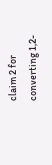claim 2 for converting 1,2-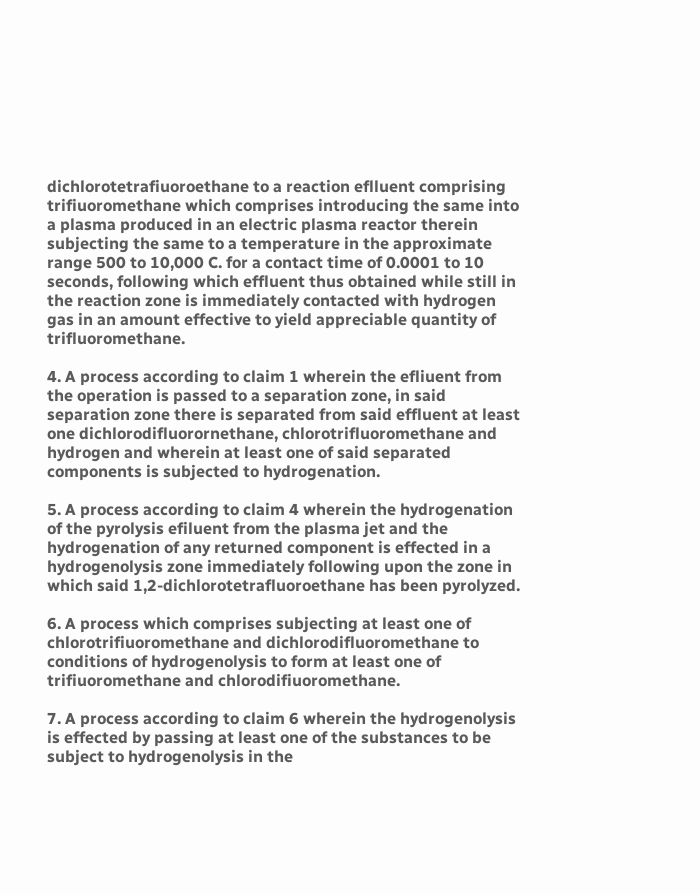dichlorotetrafiuoroethane to a reaction eflluent comprising trifiuoromethane which comprises introducing the same into a plasma produced in an electric plasma reactor therein subjecting the same to a temperature in the approximate range 500 to 10,000 C. for a contact time of 0.0001 to 10 seconds, following which effluent thus obtained while still in the reaction zone is immediately contacted with hydrogen gas in an amount effective to yield appreciable quantity of trifluoromethane.

4. A process according to claim 1 wherein the efliuent from the operation is passed to a separation zone, in said separation zone there is separated from said effluent at least one dichlorodifluorornethane, chlorotrifluoromethane and hydrogen and wherein at least one of said separated components is subjected to hydrogenation.

5. A process according to claim 4 wherein the hydrogenation of the pyrolysis efiluent from the plasma jet and the hydrogenation of any returned component is effected in a hydrogenolysis zone immediately following upon the zone in which said 1,2-dichlorotetrafluoroethane has been pyrolyzed.

6. A process which comprises subjecting at least one of chlorotrifiuoromethane and dichlorodifluoromethane to conditions of hydrogenolysis to form at least one of trifiuoromethane and chlorodifiuoromethane.

7. A process according to claim 6 wherein the hydrogenolysis is effected by passing at least one of the substances to be subject to hydrogenolysis in the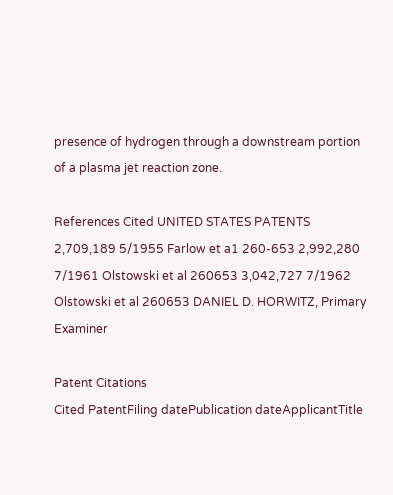presence of hydrogen through a downstream portion of a plasma jet reaction zone.

References Cited UNITED STATES PATENTS 2,709,189 5/1955 Farlow et a1 260-653 2,992,280 7/1961 Olstowski et al 260653 3,042,727 7/1962 Olstowski et al 260653 DANIEL D. HORWITZ, Primary Examiner

Patent Citations
Cited PatentFiling datePublication dateApplicantTitle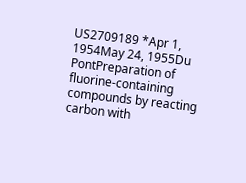US2709189 *Apr 1, 1954May 24, 1955Du PontPreparation of fluorine-containing compounds by reacting carbon with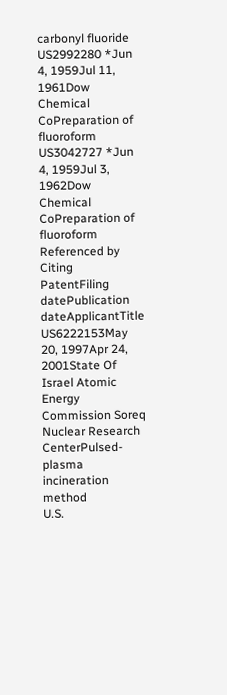carbonyl fluoride
US2992280 *Jun 4, 1959Jul 11, 1961Dow Chemical CoPreparation of fluoroform
US3042727 *Jun 4, 1959Jul 3, 1962Dow Chemical CoPreparation of fluoroform
Referenced by
Citing PatentFiling datePublication dateApplicantTitle
US6222153May 20, 1997Apr 24, 2001State Of Israel Atomic Energy Commission Soreq Nuclear Research CenterPulsed-plasma incineration method
U.S.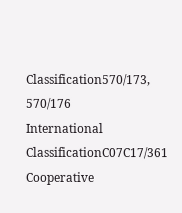Classification570/173, 570/176
International ClassificationC07C17/361
Cooperative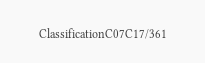ClassificationC07C17/361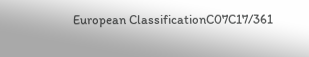European ClassificationC07C17/361